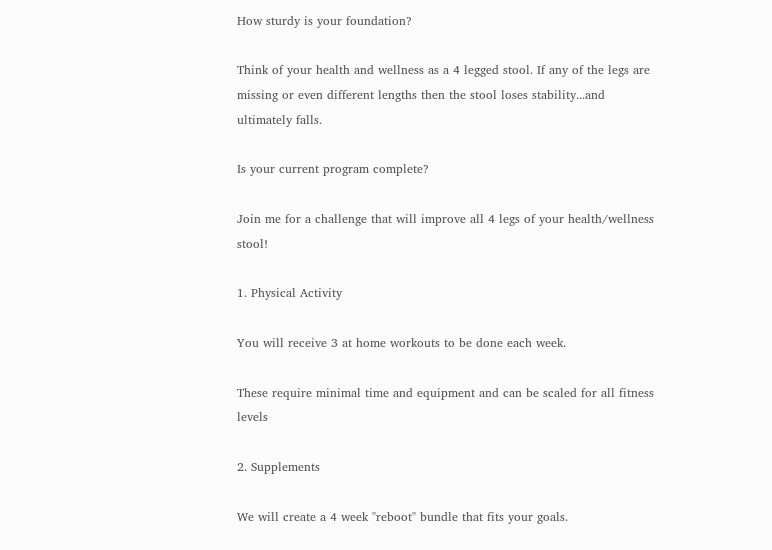How sturdy is your foundation?

Think of your health and wellness as a 4 legged stool. If any of the legs are missing or even different lengths then the stool loses stability...and ultimately falls.

Is your current program complete?

Join me for a challenge that will improve all 4 legs of your health/wellness stool!

1. Physical Activity

You will receive 3 at home workouts to be done each week.

These require minimal time and equipment and can be scaled for all fitness levels

2. Supplements

We will create a 4 week "reboot" bundle that fits your goals.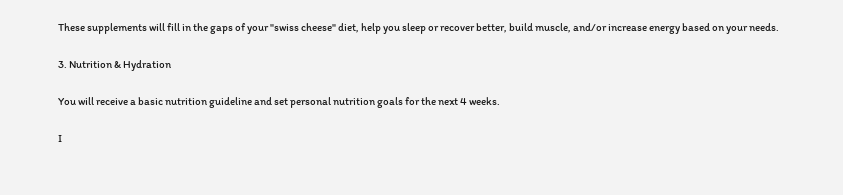These supplements will fill in the gaps of your "swiss cheese" diet, help you sleep or recover better, build muscle, and/or increase energy based on your needs.

3. Nutrition & Hydration

You will receive a basic nutrition guideline and set personal nutrition goals for the next 4 weeks.

I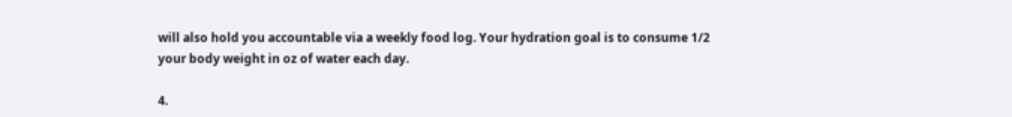will also hold you accountable via a weekly food log. Your hydration goal is to consume 1/2 your body weight in oz of water each day.

4.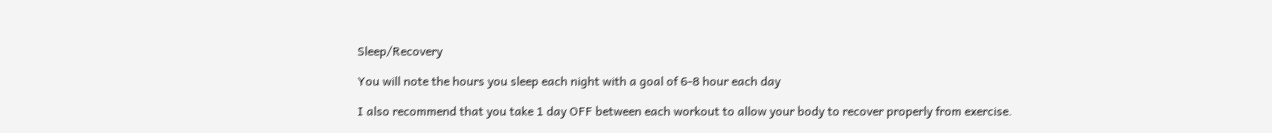Sleep/Recovery

You will note the hours you sleep each night with a goal of 6-8 hour each day

I also recommend that you take 1 day OFF between each workout to allow your body to recover properly from exercise.